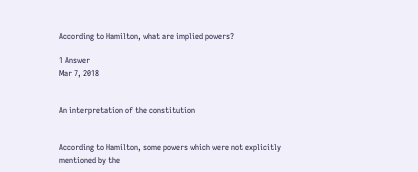According to Hamilton, what are implied powers?

1 Answer
Mar 7, 2018


An interpretation of the constitution


According to Hamilton, some powers which were not explicitly mentioned by the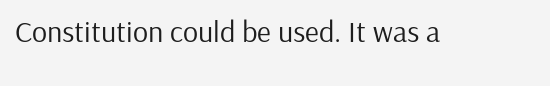Constitution could be used. It was a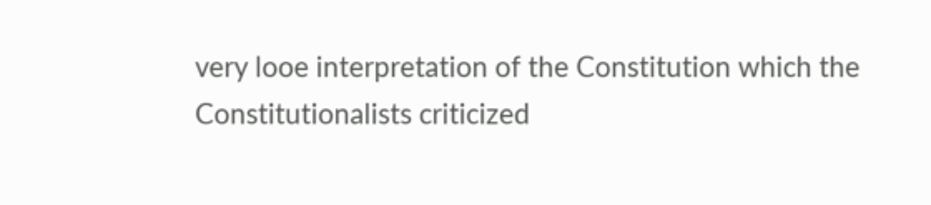very looe interpretation of the Constitution which the Constitutionalists criticized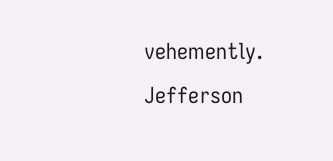vehemently. Jefferson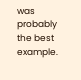was probably the best example.